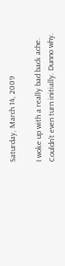Saturday, March 14, 2009

I woke up with a really bad back ache. Couldn't even turn initially. Dunno why.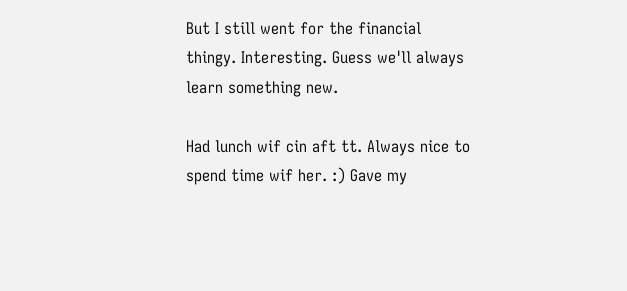But I still went for the financial thingy. Interesting. Guess we'll always learn something new.

Had lunch wif cin aft tt. Always nice to spend time wif her. :) Gave my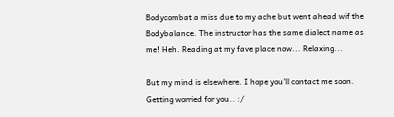Bodycombat a miss due to my ache but went ahead wif the Bodybalance. The instructor has the same dialect name as me! Heh. Reading at my fave place now... Relaxing...

But my mind is elsewhere. I hope you'll contact me soon. Getting worried for you.. :/